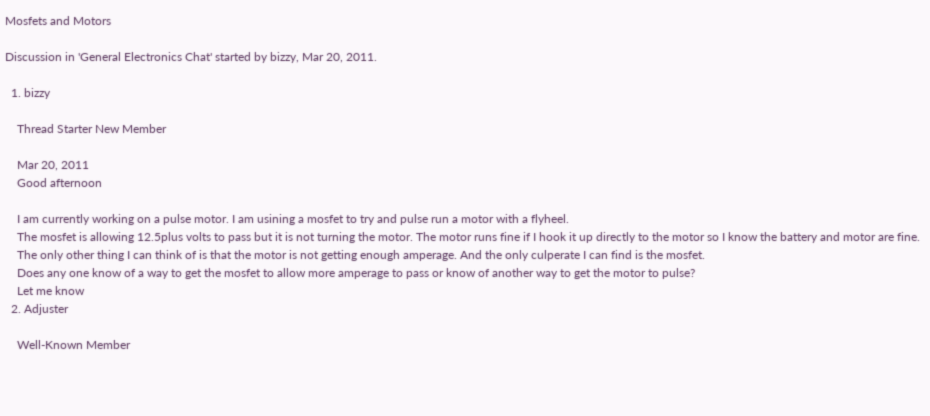Mosfets and Motors

Discussion in 'General Electronics Chat' started by bizzy, Mar 20, 2011.

  1. bizzy

    Thread Starter New Member

    Mar 20, 2011
    Good afternoon

    I am currently working on a pulse motor. I am usining a mosfet to try and pulse run a motor with a flyheel.
    The mosfet is allowing 12.5plus volts to pass but it is not turning the motor. The motor runs fine if I hook it up directly to the motor so I know the battery and motor are fine.
    The only other thing I can think of is that the motor is not getting enough amperage. And the only culperate I can find is the mosfet.
    Does any one know of a way to get the mosfet to allow more amperage to pass or know of another way to get the motor to pulse?
    Let me know
  2. Adjuster

    Well-Known Member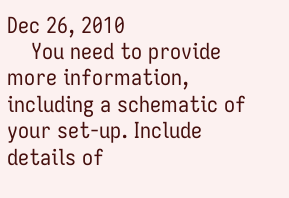Dec 26, 2010
    You need to provide more information, including a schematic of your set-up. Include details of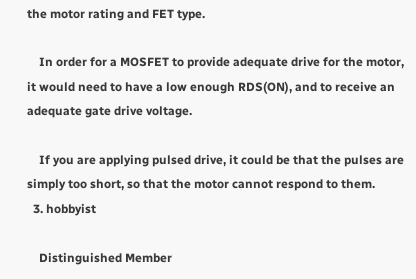the motor rating and FET type.

    In order for a MOSFET to provide adequate drive for the motor, it would need to have a low enough RDS(ON), and to receive an adequate gate drive voltage.

    If you are applying pulsed drive, it could be that the pulses are simply too short, so that the motor cannot respond to them.
  3. hobbyist

    Distinguished Member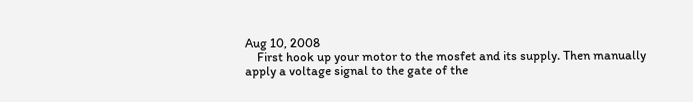Aug 10, 2008
    First hook up your motor to the mosfet and its supply. Then manually apply a voltage signal to the gate of the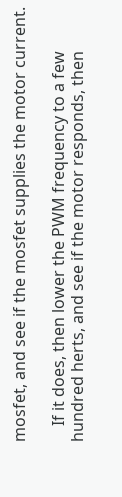mosfet, and see if the mosfet supplies the motor current.

    If it does, then lower the PWM frequency to a few hundred herts, and see if the motor responds, then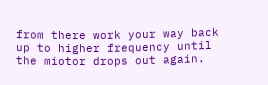from there work your way back up to higher frequency until the miotor drops out again.